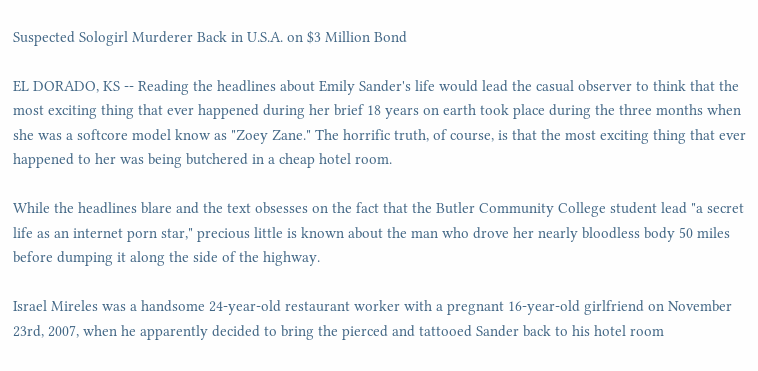Suspected Sologirl Murderer Back in U.S.A. on $3 Million Bond

EL DORADO, KS -- Reading the headlines about Emily Sander's life would lead the casual observer to think that the most exciting thing that ever happened during her brief 18 years on earth took place during the three months when she was a softcore model know as "Zoey Zane." The horrific truth, of course, is that the most exciting thing that ever happened to her was being butchered in a cheap hotel room.

While the headlines blare and the text obsesses on the fact that the Butler Community College student lead "a secret life as an internet porn star," precious little is known about the man who drove her nearly bloodless body 50 miles before dumping it along the side of the highway.

Israel Mireles was a handsome 24-year-old restaurant worker with a pregnant 16-year-old girlfriend on November 23rd, 2007, when he apparently decided to bring the pierced and tattooed Sander back to his hotel room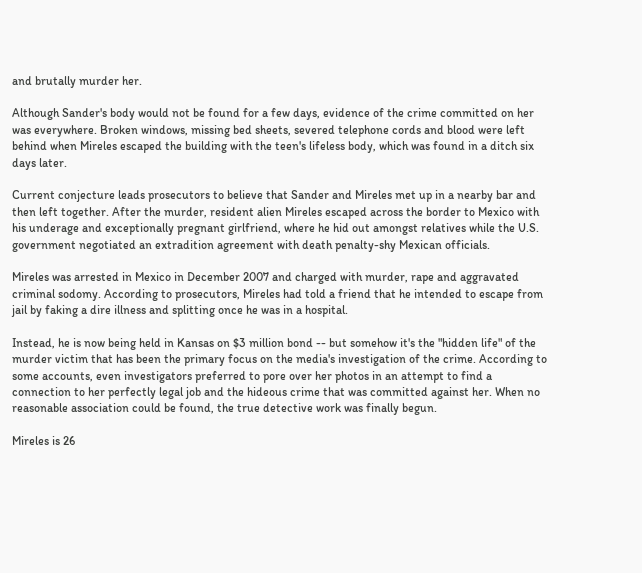and brutally murder her.

Although Sander's body would not be found for a few days, evidence of the crime committed on her was everywhere. Broken windows, missing bed sheets, severed telephone cords and blood were left behind when Mireles escaped the building with the teen's lifeless body, which was found in a ditch six days later.

Current conjecture leads prosecutors to believe that Sander and Mireles met up in a nearby bar and then left together. After the murder, resident alien Mireles escaped across the border to Mexico with his underage and exceptionally pregnant girlfriend, where he hid out amongst relatives while the U.S. government negotiated an extradition agreement with death penalty-shy Mexican officials.

Mireles was arrested in Mexico in December 2007 and charged with murder, rape and aggravated criminal sodomy. According to prosecutors, Mireles had told a friend that he intended to escape from jail by faking a dire illness and splitting once he was in a hospital.

Instead, he is now being held in Kansas on $3 million bond -- but somehow it's the "hidden life" of the murder victim that has been the primary focus on the media's investigation of the crime. According to some accounts, even investigators preferred to pore over her photos in an attempt to find a connection to her perfectly legal job and the hideous crime that was committed against her. When no reasonable association could be found, the true detective work was finally begun.

Mireles is 26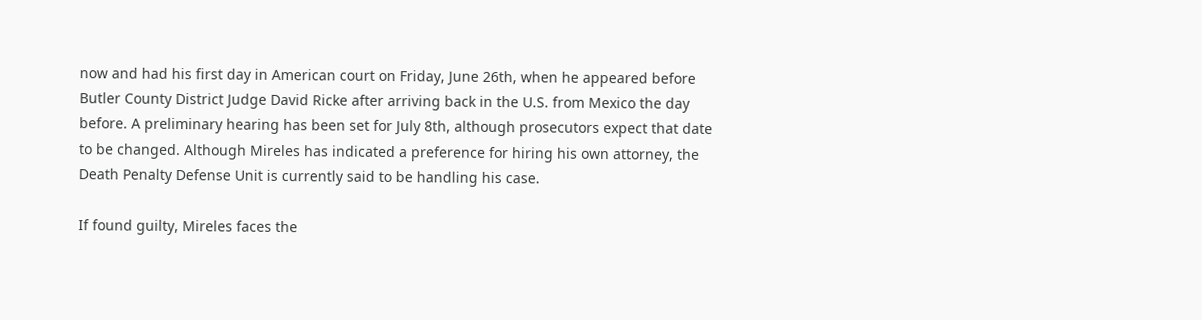now and had his first day in American court on Friday, June 26th, when he appeared before Butler County District Judge David Ricke after arriving back in the U.S. from Mexico the day before. A preliminary hearing has been set for July 8th, although prosecutors expect that date to be changed. Although Mireles has indicated a preference for hiring his own attorney, the Death Penalty Defense Unit is currently said to be handling his case.

If found guilty, Mireles faces the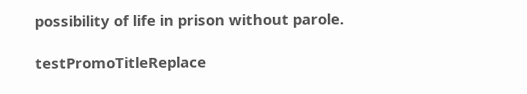possibility of life in prison without parole.

testPromoTitleReplace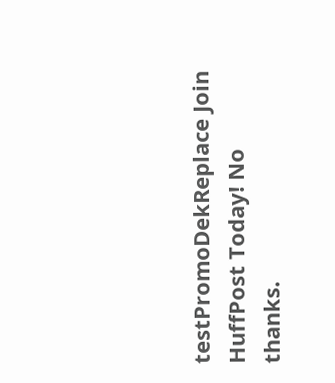testPromoDekReplace Join HuffPost Today! No thanks.